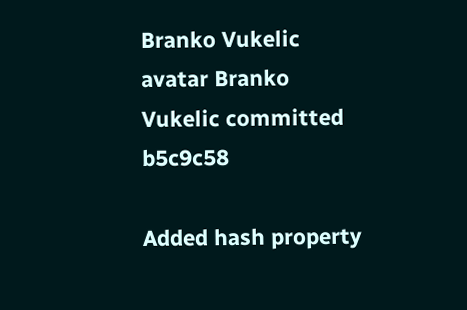Branko Vukelic avatar Branko Vukelic committed b5c9c58

Added hash property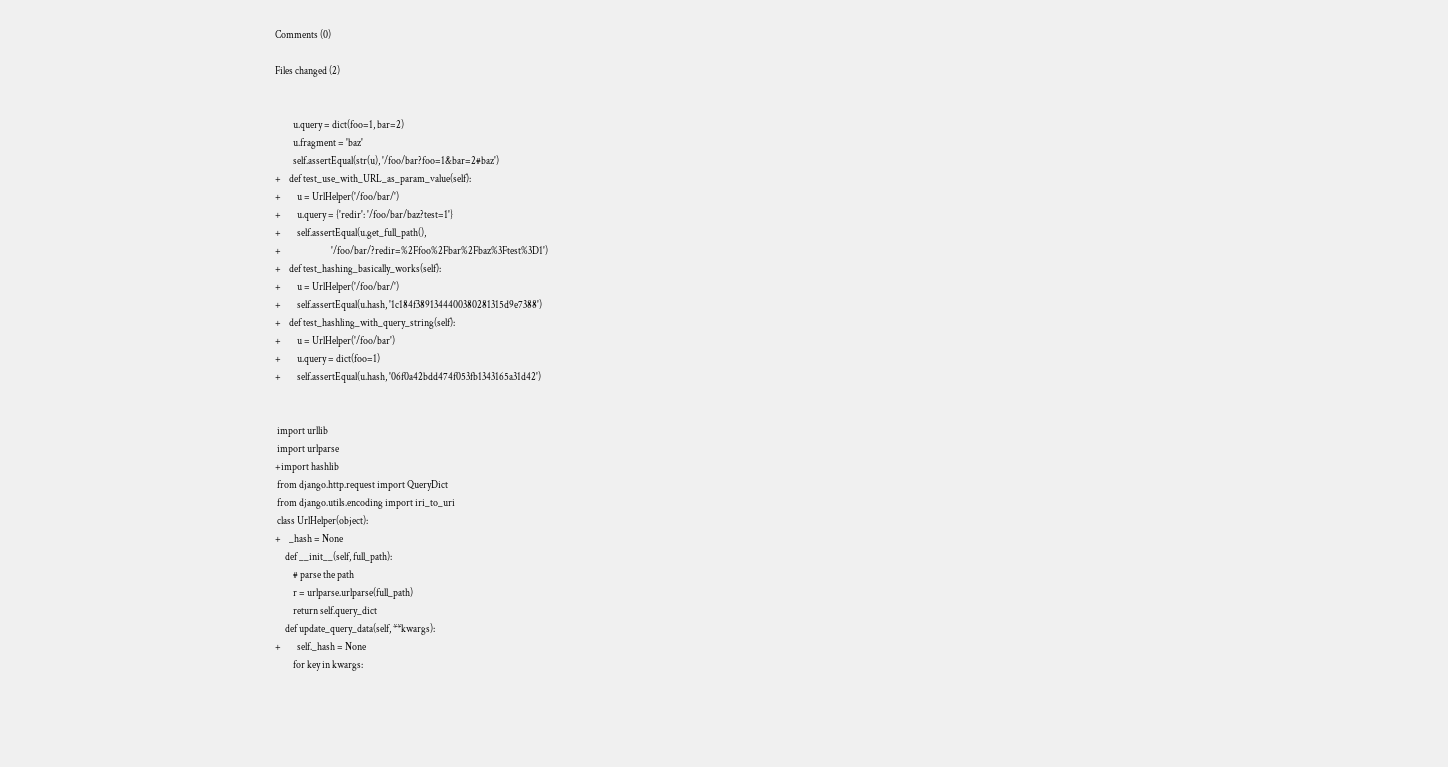Comments (0)

Files changed (2)


         u.query = dict(foo=1, bar=2)
         u.fragment = 'baz'
         self.assertEqual(str(u), '/foo/bar?foo=1&bar=2#baz')
+    def test_use_with_URL_as_param_value(self):
+        u = UrlHelper('/foo/bar/')
+        u.query = {'redir': '/foo/bar/baz?test=1'}
+        self.assertEqual(u.get_full_path(),
+                         '/foo/bar/?redir=%2Ffoo%2Fbar%2Fbaz%3Ftest%3D1')
+    def test_hashing_basically_works(self):
+        u = UrlHelper('/foo/bar/')
+        self.assertEqual(u.hash, '1c184f3891344400380281315d9e7388')
+    def test_hashling_with_query_string(self):
+        u = UrlHelper('/foo/bar')
+        u.query = dict(foo=1)
+        self.assertEqual(u.hash, '06f0a42bdd474f053fb1343165a31d42')


 import urllib
 import urlparse
+import hashlib
 from django.http.request import QueryDict
 from django.utils.encoding import iri_to_uri
 class UrlHelper(object):
+    _hash = None
     def __init__(self, full_path):
         # parse the path
         r = urlparse.urlparse(full_path)
         return self.query_dict
     def update_query_data(self, **kwargs):
+        self._hash = None
         for key in kwargs: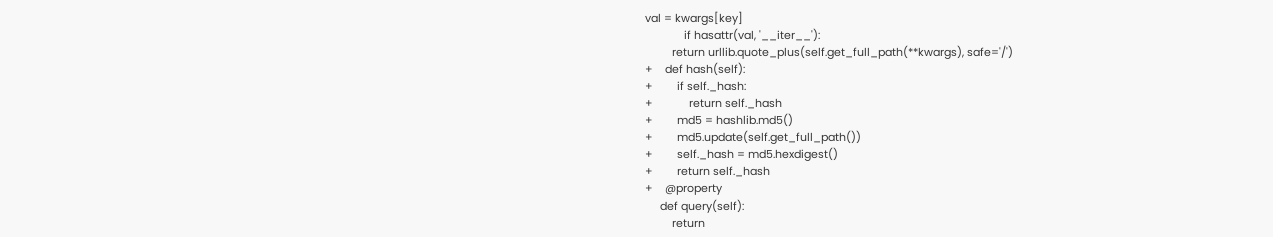val = kwargs[key]
             if hasattr(val, '__iter__'):
         return urllib.quote_plus(self.get_full_path(**kwargs), safe='/')
+    def hash(self):
+        if self._hash:
+            return self._hash
+        md5 = hashlib.md5()
+        md5.update(self.get_full_path())
+        self._hash = md5.hexdigest()
+        return self._hash
+    @property
     def query(self):
         return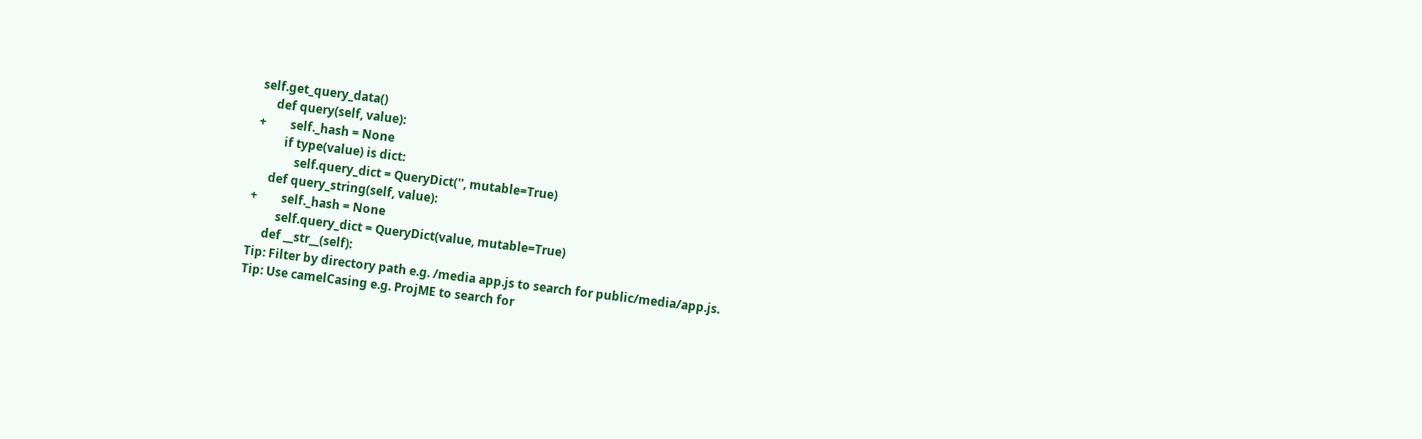self.get_query_data()
     def query(self, value):
+        self._hash = None
         if type(value) is dict:
             self.query_dict = QueryDict('', mutable=True)
     def query_string(self, value):
+        self._hash = None
         self.query_dict = QueryDict(value, mutable=True)
     def __str__(self):
Tip: Filter by directory path e.g. /media app.js to search for public/media/app.js.
Tip: Use camelCasing e.g. ProjME to search for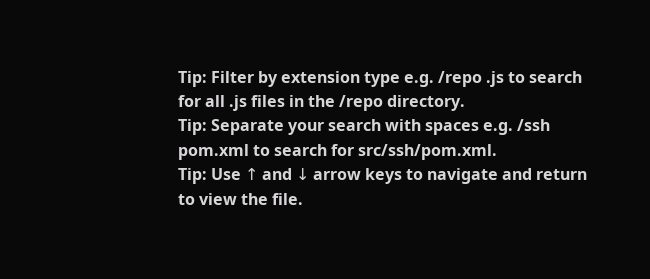Tip: Filter by extension type e.g. /repo .js to search for all .js files in the /repo directory.
Tip: Separate your search with spaces e.g. /ssh pom.xml to search for src/ssh/pom.xml.
Tip: Use ↑ and ↓ arrow keys to navigate and return to view the file.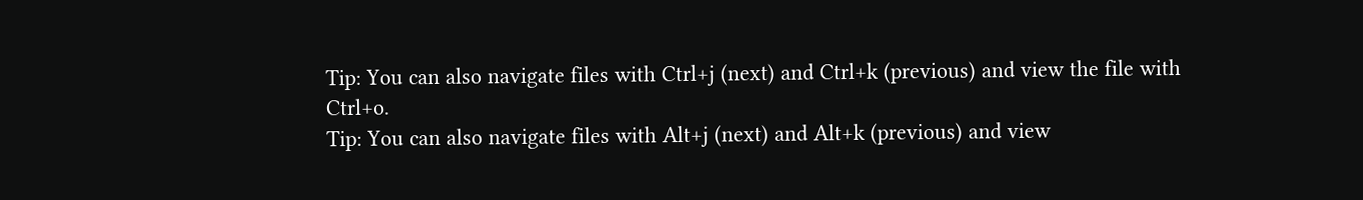Tip: You can also navigate files with Ctrl+j (next) and Ctrl+k (previous) and view the file with Ctrl+o.
Tip: You can also navigate files with Alt+j (next) and Alt+k (previous) and view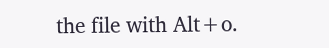the file with Alt+o.